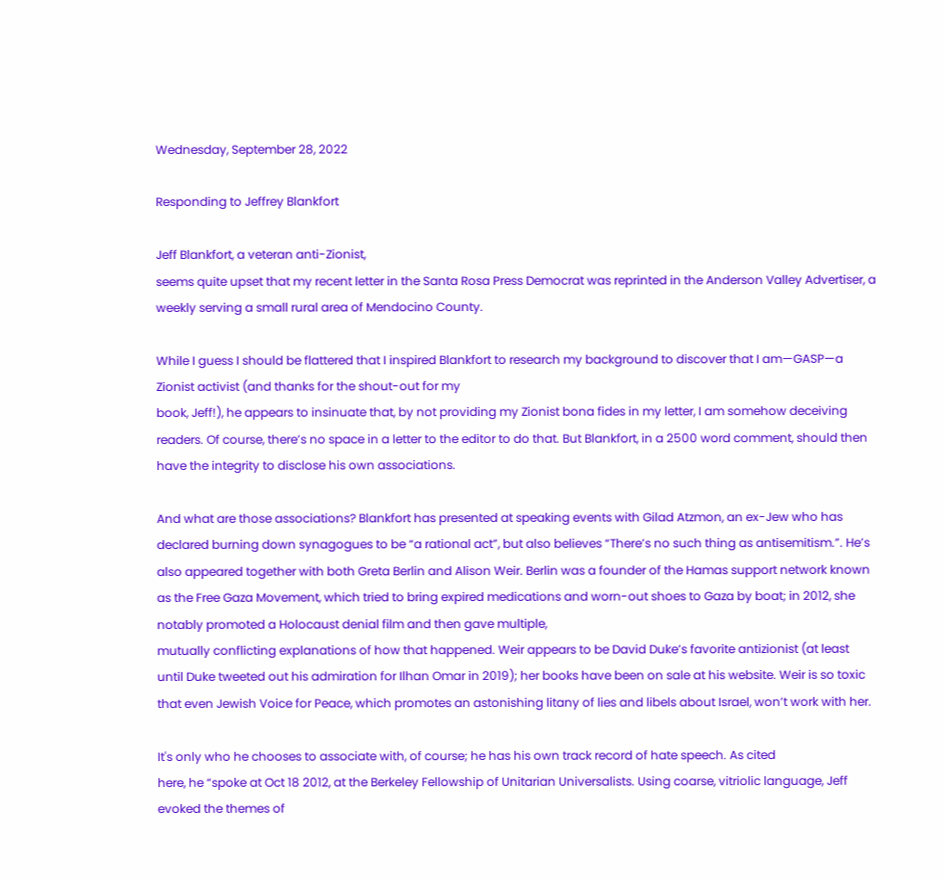Wednesday, September 28, 2022

Responding to Jeffrey Blankfort

Jeff Blankfort, a veteran anti-Zionist,
seems quite upset that my recent letter in the Santa Rosa Press Democrat was reprinted in the Anderson Valley Advertiser, a weekly serving a small rural area of Mendocino County.

While I guess I should be flattered that I inspired Blankfort to research my background to discover that I am—GASP—a Zionist activist (and thanks for the shout-out for my
book, Jeff!), he appears to insinuate that, by not providing my Zionist bona fides in my letter, I am somehow deceiving readers. Of course, there’s no space in a letter to the editor to do that. But Blankfort, in a 2500 word comment, should then have the integrity to disclose his own associations.

And what are those associations? Blankfort has presented at speaking events with Gilad Atzmon, an ex-Jew who has declared burning down synagogues to be “a rational act”, but also believes “There’s no such thing as antisemitism.”. He’s also appeared together with both Greta Berlin and Alison Weir. Berlin was a founder of the Hamas support network known as the Free Gaza Movement, which tried to bring expired medications and worn-out shoes to Gaza by boat; in 2012, she notably promoted a Holocaust denial film and then gave multiple,
mutually conflicting explanations of how that happened. Weir appears to be David Duke’s favorite antizionist (at least until Duke tweeted out his admiration for Ilhan Omar in 2019); her books have been on sale at his website. Weir is so toxic that even Jewish Voice for Peace, which promotes an astonishing litany of lies and libels about Israel, won’t work with her.

It's only who he chooses to associate with, of course; he has his own track record of hate speech. As cited
here, he “spoke at Oct 18 2012, at the Berkeley Fellowship of Unitarian Universalists. Using coarse, vitriolic language, Jeff evoked the themes of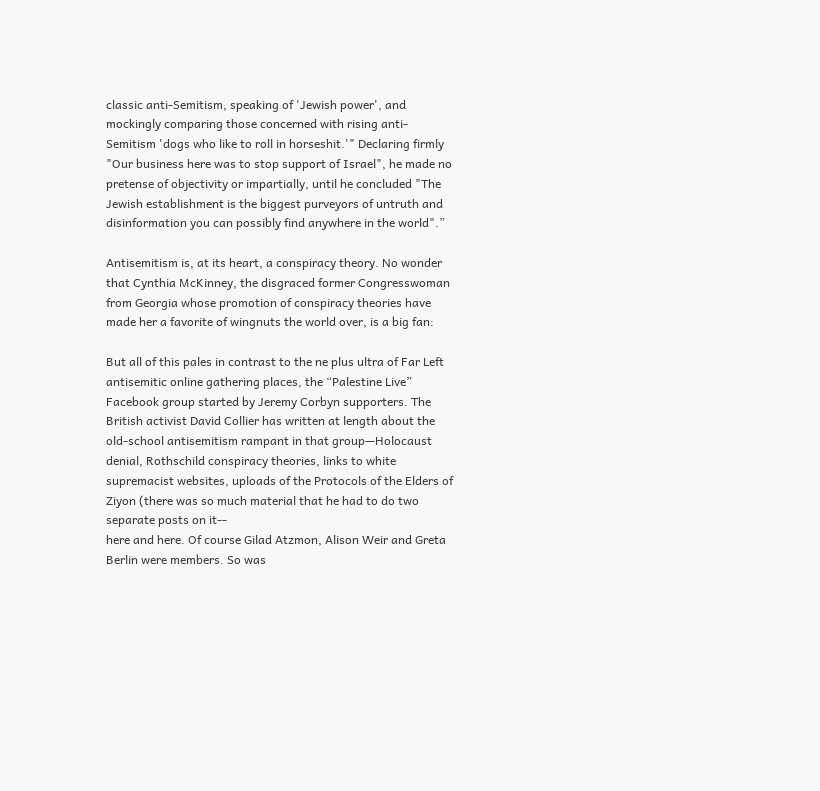classic anti-Semitism, speaking of 'Jewish power', and mockingly comparing those concerned with rising anti-Semitism 'dogs who like to roll in horseshit.'" Declaring firmly "Our business here was to stop support of Israel", he made no pretense of objectivity or impartially, until he concluded "The Jewish establishment is the biggest purveyors of untruth and disinformation you can possibly find anywhere in the world".”

Antisemitism is, at its heart, a conspiracy theory. No wonder that Cynthia McKinney, the disgraced former Congresswoman from Georgia whose promotion of conspiracy theories have made her a favorite of wingnuts the world over, is a big fan:

But all of this pales in contrast to the ne plus ultra of Far Left antisemitic online gathering places, the “Palestine Live” Facebook group started by Jeremy Corbyn supporters. The British activist David Collier has written at length about the old-school antisemitism rampant in that group—Holocaust denial, Rothschild conspiracy theories, links to white supremacist websites, uploads of the Protocols of the Elders of Ziyon (there was so much material that he had to do two separate posts on it--
here and here. Of course Gilad Atzmon, Alison Weir and Greta Berlin were members. So was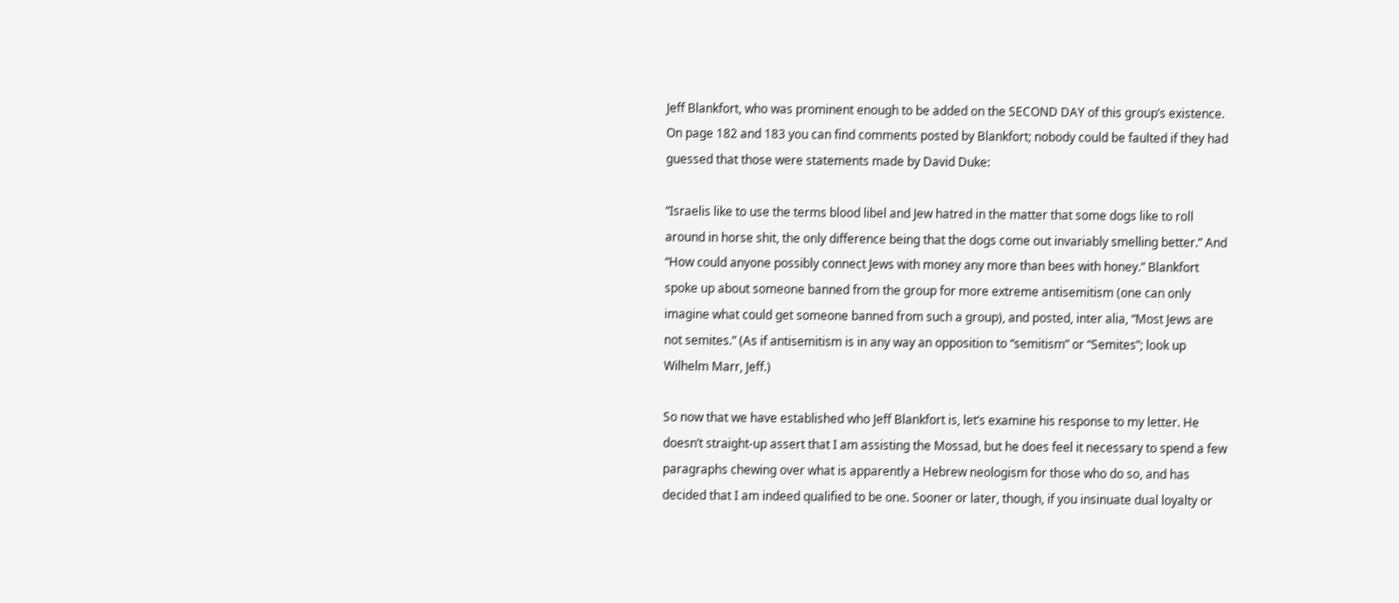Jeff Blankfort, who was prominent enough to be added on the SECOND DAY of this group’s existence. On page 182 and 183 you can find comments posted by Blankfort; nobody could be faulted if they had guessed that those were statements made by David Duke:

“Israelis like to use the terms blood libel and Jew hatred in the matter that some dogs like to roll around in horse shit, the only difference being that the dogs come out invariably smelling better.” And “How could anyone possibly connect Jews with money any more than bees with honey.” Blankfort spoke up about someone banned from the group for more extreme antisemitism (one can only imagine what could get someone banned from such a group), and posted, inter alia, “Most Jews are not semites.” (As if antisemitism is in any way an opposition to “semitism” or “Semites”; look up
Wilhelm Marr, Jeff.)

So now that we have established who Jeff Blankfort is, let’s examine his response to my letter. He doesn’t straight-up assert that I am assisting the Mossad, but he does feel it necessary to spend a few paragraphs chewing over what is apparently a Hebrew neologism for those who do so, and has decided that I am indeed qualified to be one. Sooner or later, though, if you insinuate dual loyalty or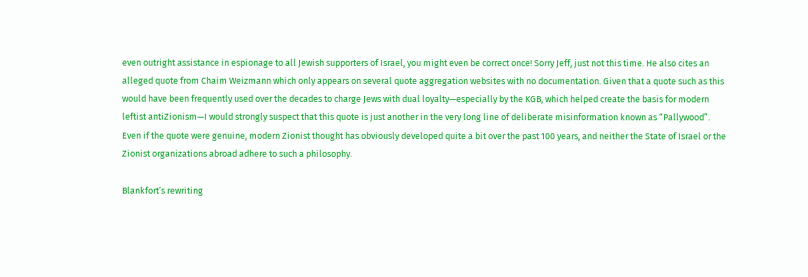even outright assistance in espionage to all Jewish supporters of Israel, you might even be correct once! Sorry Jeff, just not this time. He also cites an alleged quote from Chaim Weizmann which only appears on several quote aggregation websites with no documentation. Given that a quote such as this would have been frequently used over the decades to charge Jews with dual loyalty—especially by the KGB, which helped create the basis for modern leftist antiZionism—I would strongly suspect that this quote is just another in the very long line of deliberate misinformation known as “Pallywood”. Even if the quote were genuine, modern Zionist thought has obviously developed quite a bit over the past 100 years, and neither the State of Israel or the Zionist organizations abroad adhere to such a philosophy.

Blankfort’s rewriting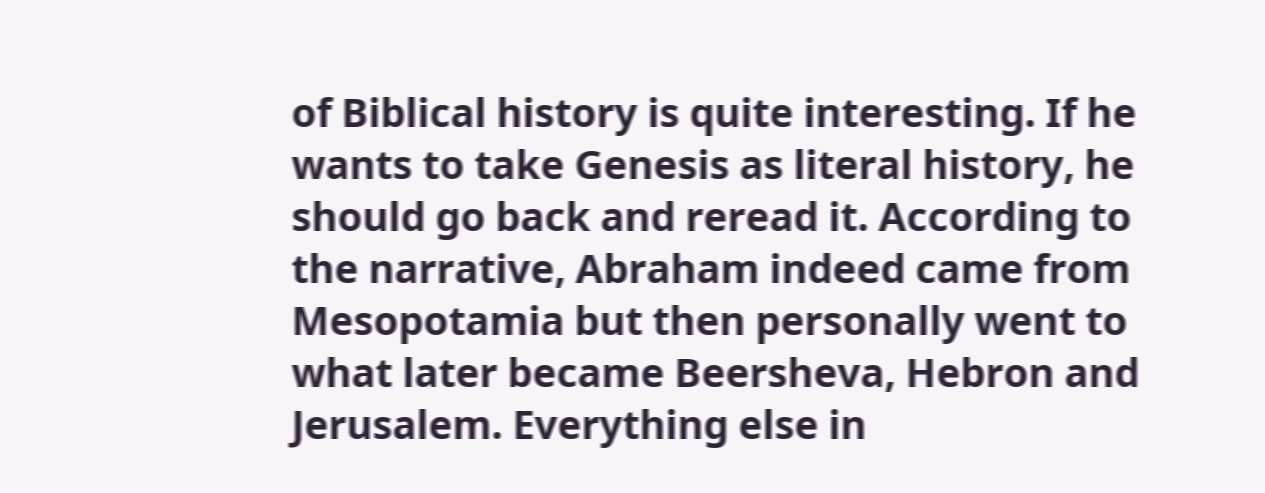of Biblical history is quite interesting. If he wants to take Genesis as literal history, he should go back and reread it. According to the narrative, Abraham indeed came from Mesopotamia but then personally went to what later became Beersheva, Hebron and Jerusalem. Everything else in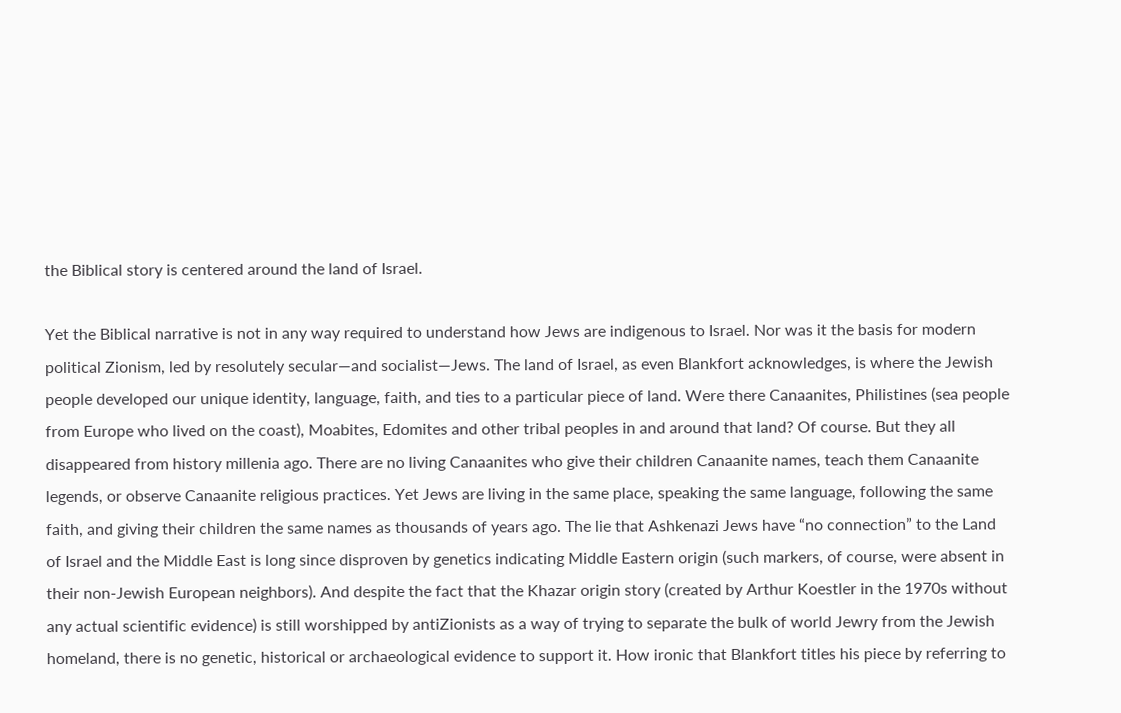the Biblical story is centered around the land of Israel.

Yet the Biblical narrative is not in any way required to understand how Jews are indigenous to Israel. Nor was it the basis for modern political Zionism, led by resolutely secular—and socialist—Jews. The land of Israel, as even Blankfort acknowledges, is where the Jewish people developed our unique identity, language, faith, and ties to a particular piece of land. Were there Canaanites, Philistines (sea people from Europe who lived on the coast), Moabites, Edomites and other tribal peoples in and around that land? Of course. But they all disappeared from history millenia ago. There are no living Canaanites who give their children Canaanite names, teach them Canaanite legends, or observe Canaanite religious practices. Yet Jews are living in the same place, speaking the same language, following the same faith, and giving their children the same names as thousands of years ago. The lie that Ashkenazi Jews have “no connection” to the Land of Israel and the Middle East is long since disproven by genetics indicating Middle Eastern origin (such markers, of course, were absent in their non-Jewish European neighbors). And despite the fact that the Khazar origin story (created by Arthur Koestler in the 1970s without any actual scientific evidence) is still worshipped by antiZionists as a way of trying to separate the bulk of world Jewry from the Jewish homeland, there is no genetic, historical or archaeological evidence to support it. How ironic that Blankfort titles his piece by referring to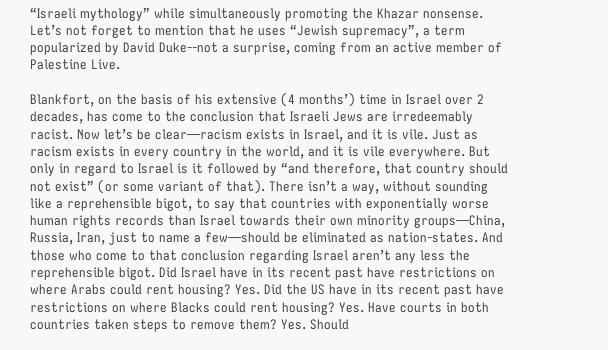“Israeli mythology” while simultaneously promoting the Khazar nonsense. Let’s not forget to mention that he uses “Jewish supremacy”, a term popularized by David Duke--not a surprise, coming from an active member of Palestine Live.

Blankfort, on the basis of his extensive (4 months’) time in Israel over 2 decades, has come to the conclusion that Israeli Jews are irredeemably racist. Now let’s be clear—racism exists in Israel, and it is vile. Just as racism exists in every country in the world, and it is vile everywhere. But only in regard to Israel is it followed by “and therefore, that country should not exist” (or some variant of that). There isn’t a way, without sounding like a reprehensible bigot, to say that countries with exponentially worse human rights records than Israel towards their own minority groups—China, Russia, Iran, just to name a few—should be eliminated as nation-states. And those who come to that conclusion regarding Israel aren’t any less the reprehensible bigot. Did Israel have in its recent past have restrictions on where Arabs could rent housing? Yes. Did the US have in its recent past have restrictions on where Blacks could rent housing? Yes. Have courts in both countries taken steps to remove them? Yes. Should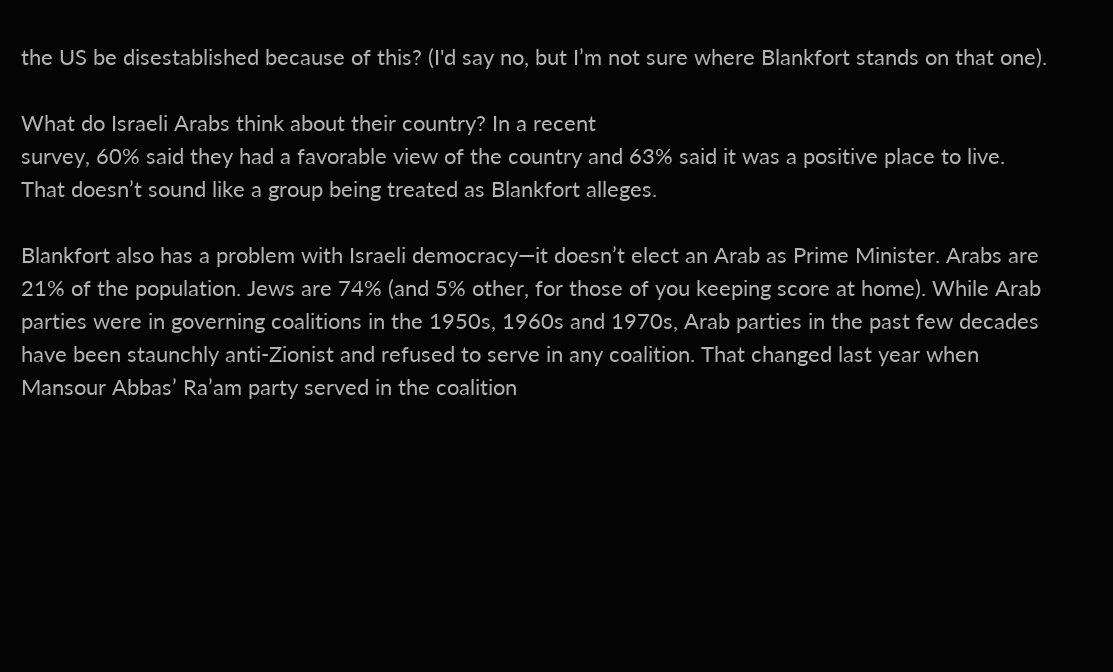the US be disestablished because of this? (I'd say no, but I’m not sure where Blankfort stands on that one).

What do Israeli Arabs think about their country? In a recent
survey, 60% said they had a favorable view of the country and 63% said it was a positive place to live. That doesn’t sound like a group being treated as Blankfort alleges.

Blankfort also has a problem with Israeli democracy—it doesn’t elect an Arab as Prime Minister. Arabs are 21% of the population. Jews are 74% (and 5% other, for those of you keeping score at home). While Arab parties were in governing coalitions in the 1950s, 1960s and 1970s, Arab parties in the past few decades have been staunchly anti-Zionist and refused to serve in any coalition. That changed last year when Mansour Abbas’ Ra’am party served in the coalition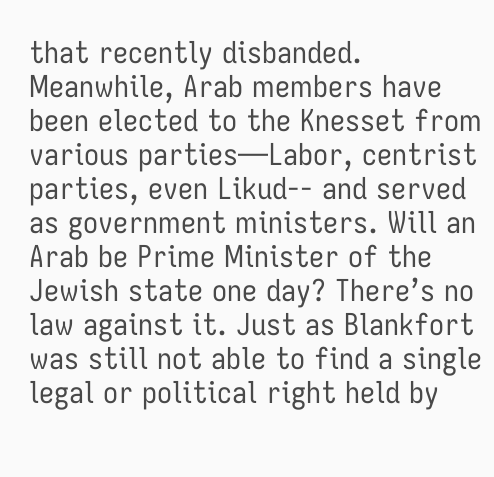that recently disbanded. Meanwhile, Arab members have been elected to the Knesset from various parties—Labor, centrist parties, even Likud-- and served as government ministers. Will an Arab be Prime Minister of the Jewish state one day? There’s no law against it. Just as Blankfort was still not able to find a single legal or political right held by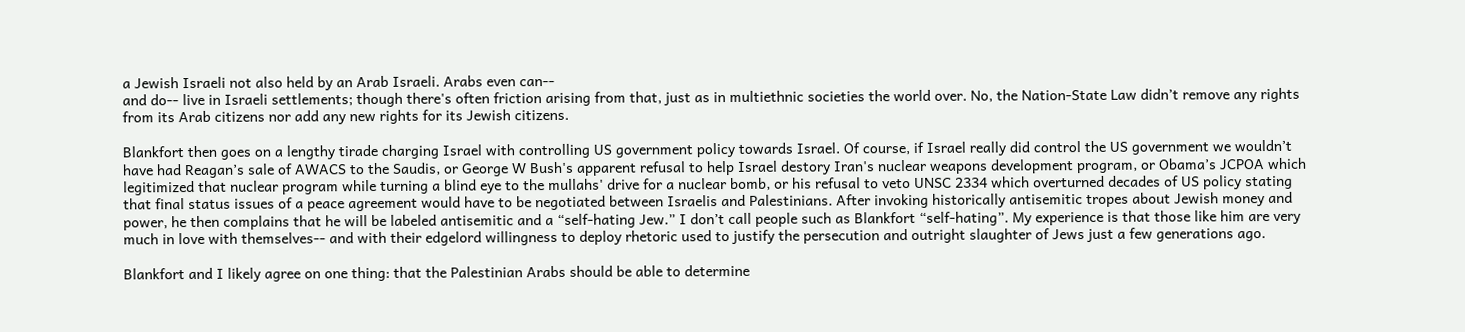a Jewish Israeli not also held by an Arab Israeli. Arabs even can--
and do-- live in Israeli settlements; though there's often friction arising from that, just as in multiethnic societies the world over. No, the Nation-State Law didn’t remove any rights from its Arab citizens nor add any new rights for its Jewish citizens.

Blankfort then goes on a lengthy tirade charging Israel with controlling US government policy towards Israel. Of course, if Israel really did control the US government we wouldn’t have had Reagan’s sale of AWACS to the Saudis, or George W Bush's apparent refusal to help Israel destory Iran's nuclear weapons development program, or Obama’s JCPOA which legitimized that nuclear program while turning a blind eye to the mullahs' drive for a nuclear bomb, or his refusal to veto UNSC 2334 which overturned decades of US policy stating that final status issues of a peace agreement would have to be negotiated between Israelis and Palestinians. After invoking historically antisemitic tropes about Jewish money and power, he then complains that he will be labeled antisemitic and a “self-hating Jew.” I don’t call people such as Blankfort “self-hating”. My experience is that those like him are very much in love with themselves-- and with their edgelord willingness to deploy rhetoric used to justify the persecution and outright slaughter of Jews just a few generations ago.

Blankfort and I likely agree on one thing: that the Palestinian Arabs should be able to determine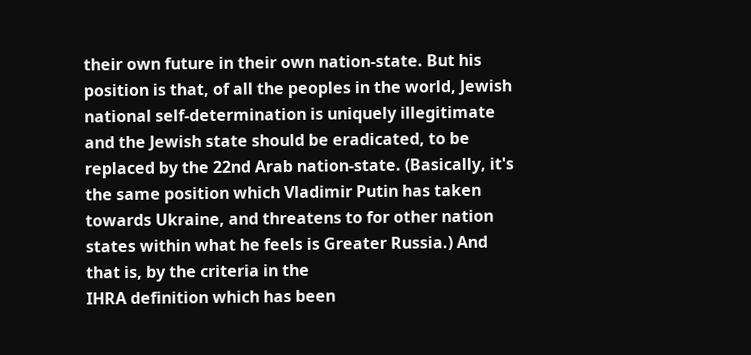their own future in their own nation-state. But his position is that, of all the peoples in the world, Jewish national self-determination is uniquely illegitimate and the Jewish state should be eradicated, to be replaced by the 22nd Arab nation-state. (Basically, it's the same position which Vladimir Putin has taken towards Ukraine, and threatens to for other nation states within what he feels is Greater Russia.) And that is, by the criteria in the
IHRA definition which has been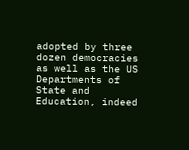adopted by three dozen democracies as well as the US Departments of State and Education, indeed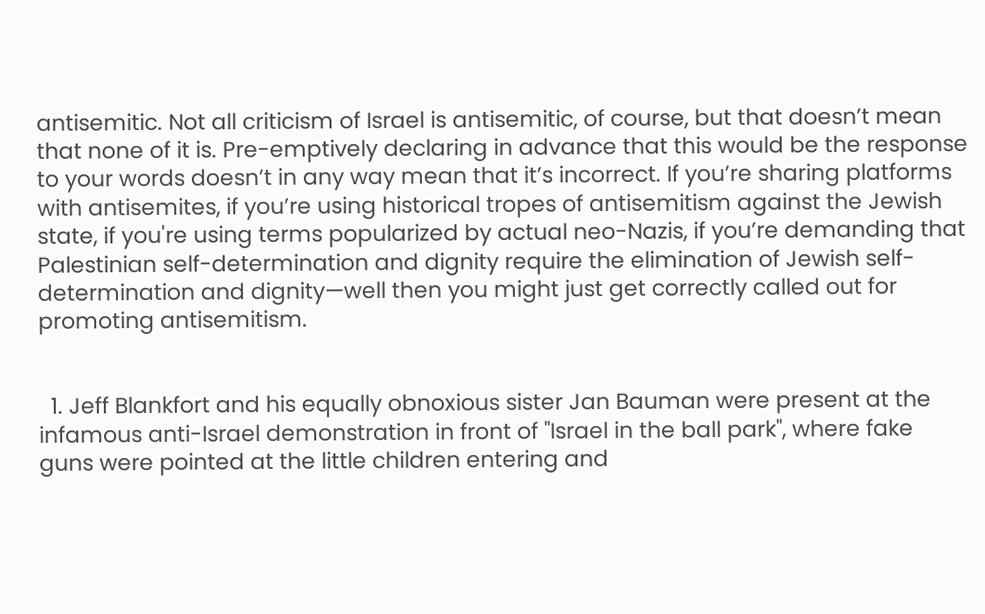antisemitic. Not all criticism of Israel is antisemitic, of course, but that doesn’t mean that none of it is. Pre-emptively declaring in advance that this would be the response to your words doesn’t in any way mean that it’s incorrect. If you’re sharing platforms with antisemites, if you’re using historical tropes of antisemitism against the Jewish state, if you're using terms popularized by actual neo-Nazis, if you’re demanding that Palestinian self-determination and dignity require the elimination of Jewish self-determination and dignity—well then you might just get correctly called out for promoting antisemitism.


  1. Jeff Blankfort and his equally obnoxious sister Jan Bauman were present at the infamous anti-Israel demonstration in front of "Israel in the ball park", where fake guns were pointed at the little children entering and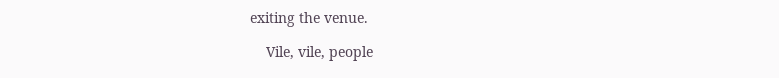exiting the venue.

    Vile, vile, people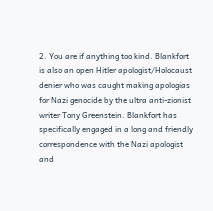2. You are if anything too kind. Blankfort is also an open Hitler apologist/Holocaust denier who was caught making apologias for Nazi genocide by the ultra anti-zionist writer Tony Greenstein. Blankfort has specifically engaged in a long and friendly correspondence with the Nazi apologist and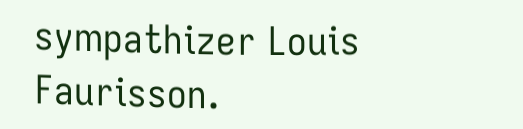sympathizer Louis Faurisson.